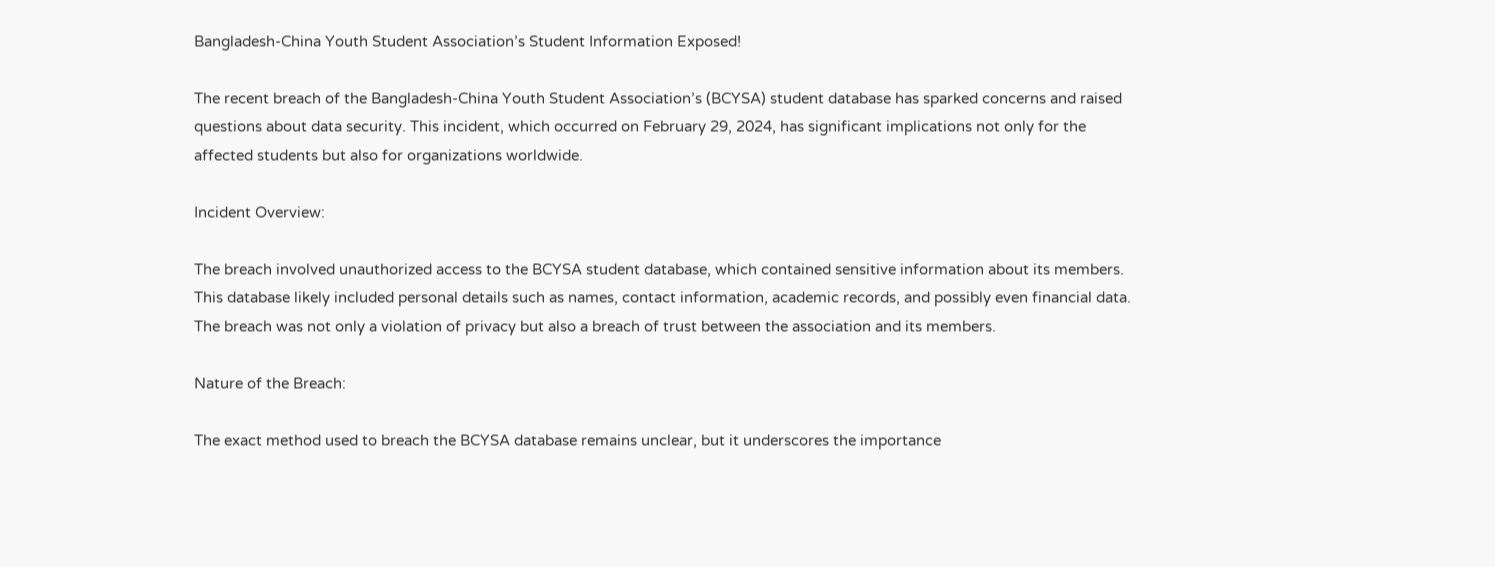Bangladesh-China Youth Student Association’s Student Information Exposed!

The recent breach of the Bangladesh-China Youth Student Association’s (BCYSA) student database has sparked concerns and raised questions about data security. This incident, which occurred on February 29, 2024, has significant implications not only for the affected students but also for organizations worldwide.

Incident Overview:

The breach involved unauthorized access to the BCYSA student database, which contained sensitive information about its members. This database likely included personal details such as names, contact information, academic records, and possibly even financial data. The breach was not only a violation of privacy but also a breach of trust between the association and its members.

Nature of the Breach:

The exact method used to breach the BCYSA database remains unclear, but it underscores the importance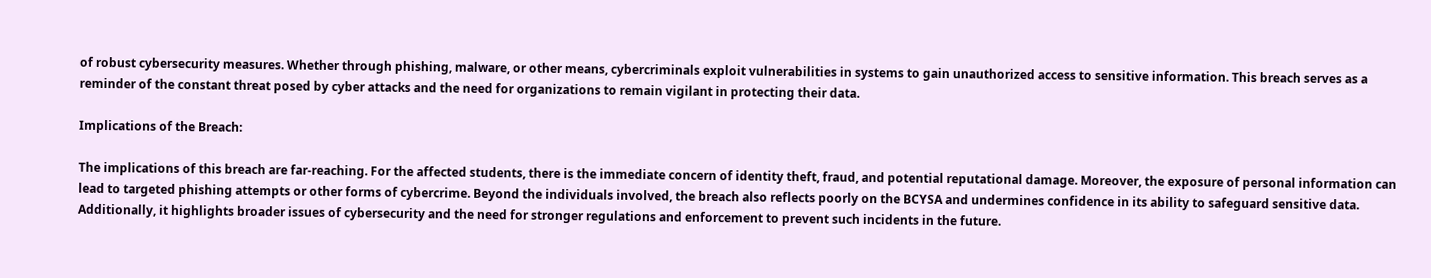of robust cybersecurity measures. Whether through phishing, malware, or other means, cybercriminals exploit vulnerabilities in systems to gain unauthorized access to sensitive information. This breach serves as a reminder of the constant threat posed by cyber attacks and the need for organizations to remain vigilant in protecting their data.

Implications of the Breach:

The implications of this breach are far-reaching. For the affected students, there is the immediate concern of identity theft, fraud, and potential reputational damage. Moreover, the exposure of personal information can lead to targeted phishing attempts or other forms of cybercrime. Beyond the individuals involved, the breach also reflects poorly on the BCYSA and undermines confidence in its ability to safeguard sensitive data. Additionally, it highlights broader issues of cybersecurity and the need for stronger regulations and enforcement to prevent such incidents in the future.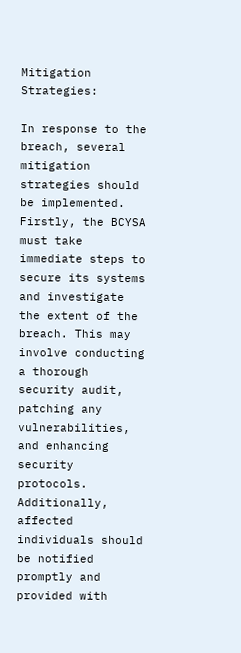Mitigation Strategies:

In response to the breach, several mitigation strategies should be implemented. Firstly, the BCYSA must take immediate steps to secure its systems and investigate the extent of the breach. This may involve conducting a thorough security audit, patching any vulnerabilities, and enhancing security protocols. Additionally, affected individuals should be notified promptly and provided with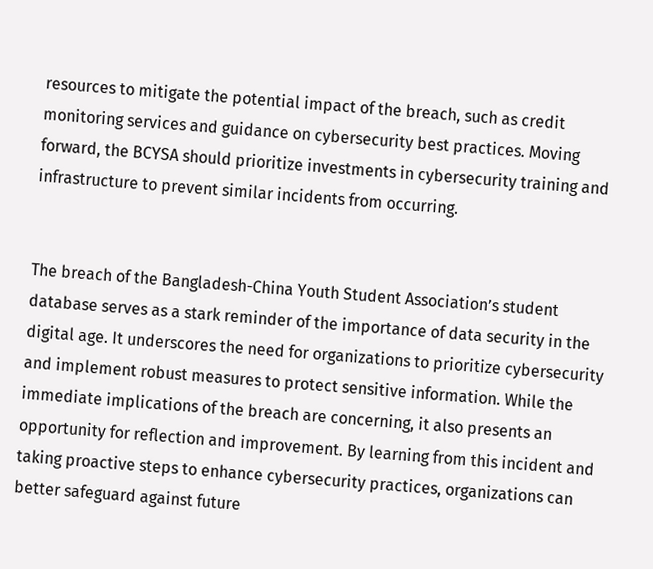resources to mitigate the potential impact of the breach, such as credit monitoring services and guidance on cybersecurity best practices. Moving forward, the BCYSA should prioritize investments in cybersecurity training and infrastructure to prevent similar incidents from occurring.


The breach of the Bangladesh-China Youth Student Association’s student database serves as a stark reminder of the importance of data security in the digital age. It underscores the need for organizations to prioritize cybersecurity and implement robust measures to protect sensitive information. While the immediate implications of the breach are concerning, it also presents an opportunity for reflection and improvement. By learning from this incident and taking proactive steps to enhance cybersecurity practices, organizations can better safeguard against future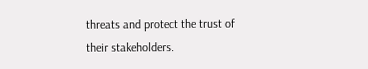threats and protect the trust of their stakeholders.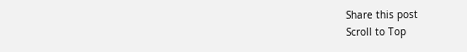Share this post
Scroll to Top